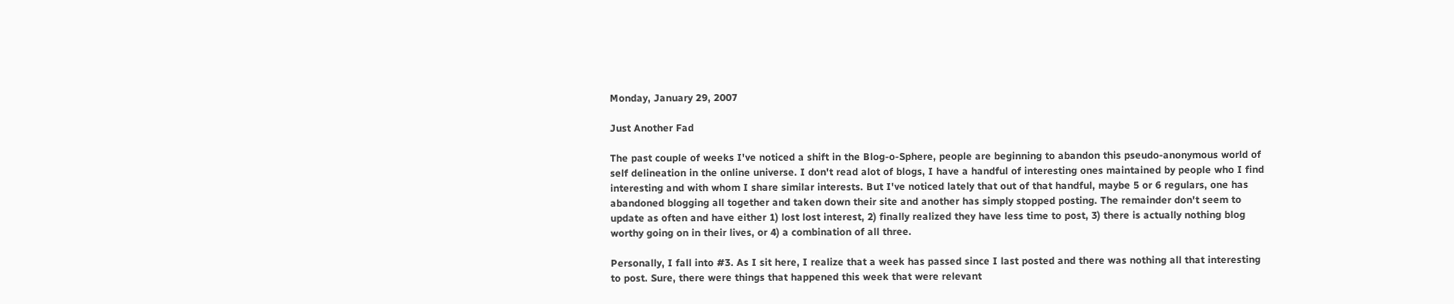Monday, January 29, 2007

Just Another Fad

The past couple of weeks I've noticed a shift in the Blog-o-Sphere, people are beginning to abandon this pseudo-anonymous world of self delineation in the online universe. I don't read alot of blogs, I have a handful of interesting ones maintained by people who I find interesting and with whom I share similar interests. But I've noticed lately that out of that handful, maybe 5 or 6 regulars, one has abandoned blogging all together and taken down their site and another has simply stopped posting. The remainder don't seem to update as often and have either 1) lost lost interest, 2) finally realized they have less time to post, 3) there is actually nothing blog worthy going on in their lives, or 4) a combination of all three.

Personally, I fall into #3. As I sit here, I realize that a week has passed since I last posted and there was nothing all that interesting to post. Sure, there were things that happened this week that were relevant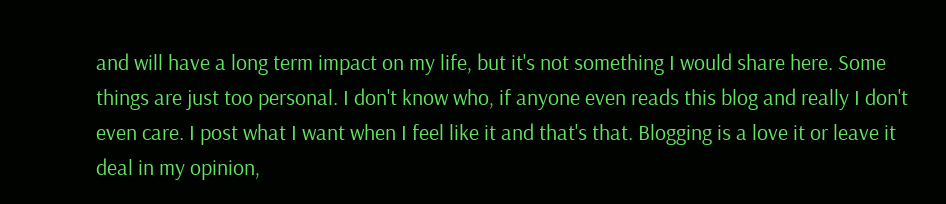and will have a long term impact on my life, but it's not something I would share here. Some things are just too personal. I don't know who, if anyone even reads this blog and really I don't even care. I post what I want when I feel like it and that's that. Blogging is a love it or leave it deal in my opinion,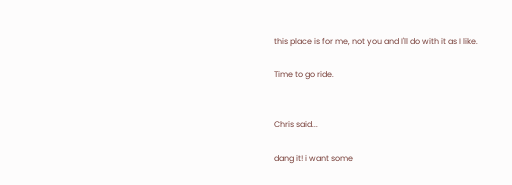this place is for me, not you and I'll do with it as I like.

Time to go ride.


Chris said...

dang it! i want some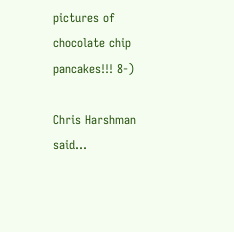pictures of chocolate chip pancakes!!! 8-)

Chris Harshman said...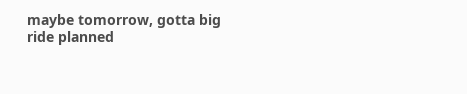maybe tomorrow, gotta big ride planned